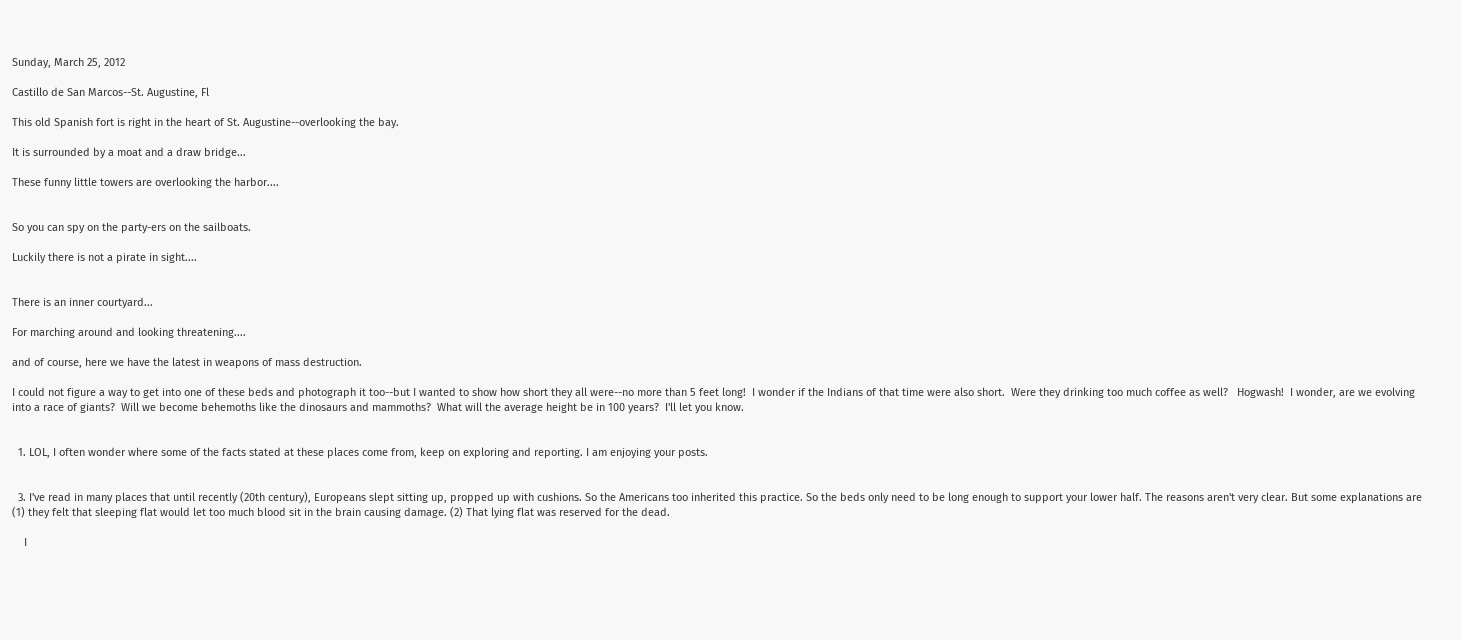Sunday, March 25, 2012

Castillo de San Marcos--St. Augustine, Fl

This old Spanish fort is right in the heart of St. Augustine--overlooking the bay.

It is surrounded by a moat and a draw bridge...

These funny little towers are overlooking the harbor....


So you can spy on the party-ers on the sailboats.

Luckily there is not a pirate in sight....


There is an inner courtyard...

For marching around and looking threatening....

and of course, here we have the latest in weapons of mass destruction.

I could not figure a way to get into one of these beds and photograph it too--but I wanted to show how short they all were--no more than 5 feet long!  I wonder if the Indians of that time were also short.  Were they drinking too much coffee as well?   Hogwash!  I wonder, are we evolving into a race of giants?  Will we become behemoths like the dinosaurs and mammoths?  What will the average height be in 100 years?  I'll let you know.


  1. LOL, I often wonder where some of the facts stated at these places come from, keep on exploring and reporting. I am enjoying your posts.


  3. I've read in many places that until recently (20th century), Europeans slept sitting up, propped up with cushions. So the Americans too inherited this practice. So the beds only need to be long enough to support your lower half. The reasons aren't very clear. But some explanations are (1) they felt that sleeping flat would let too much blood sit in the brain causing damage. (2) That lying flat was reserved for the dead.

    I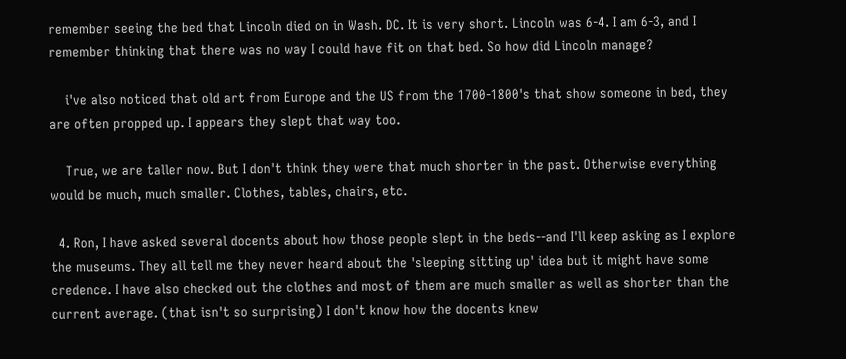remember seeing the bed that Lincoln died on in Wash. DC. It is very short. Lincoln was 6-4. I am 6-3, and I remember thinking that there was no way I could have fit on that bed. So how did Lincoln manage?

    i've also noticed that old art from Europe and the US from the 1700-1800's that show someone in bed, they are often propped up. I appears they slept that way too.

    True, we are taller now. But I don't think they were that much shorter in the past. Otherwise everything would be much, much smaller. Clothes, tables, chairs, etc.

  4. Ron, I have asked several docents about how those people slept in the beds--and I'll keep asking as I explore the museums. They all tell me they never heard about the 'sleeping sitting up' idea but it might have some credence. I have also checked out the clothes and most of them are much smaller as well as shorter than the current average. (that isn't so surprising) I don't know how the docents knew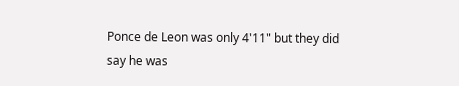Ponce de Leon was only 4'11" but they did say he was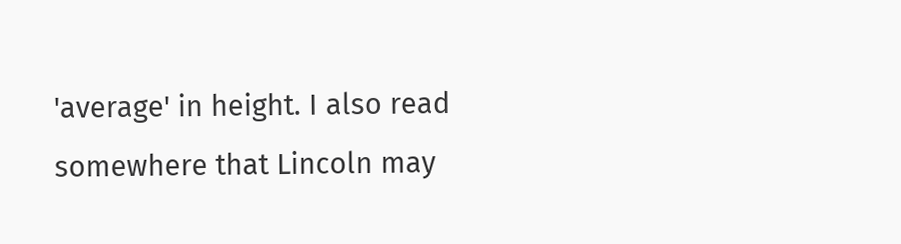'average' in height. I also read somewhere that Lincoln may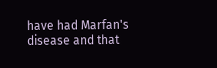have had Marfan's disease and that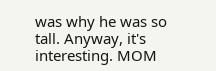was why he was so tall. Anyway, it's interesting. MOM